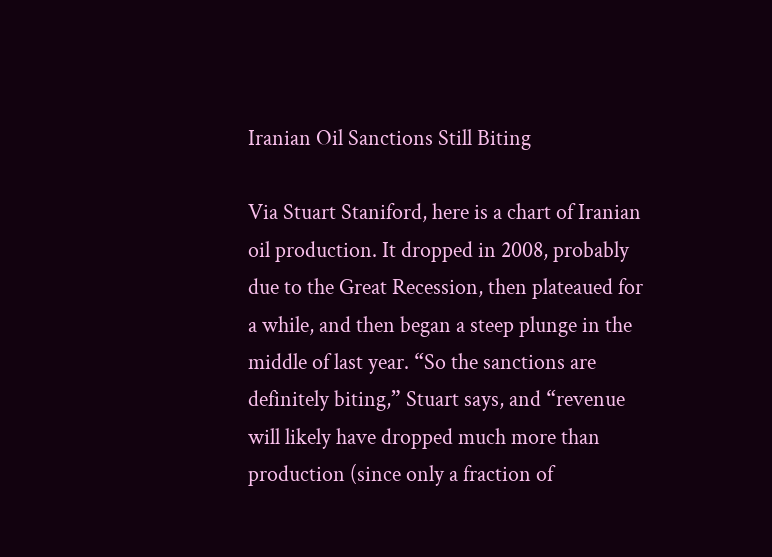Iranian Oil Sanctions Still Biting

Via Stuart Staniford, here is a chart of Iranian oil production. It dropped in 2008, probably due to the Great Recession, then plateaued for a while, and then began a steep plunge in the middle of last year. “So the sanctions are definitely biting,” Stuart says, and “revenue will likely have dropped much more than production (since only a fraction of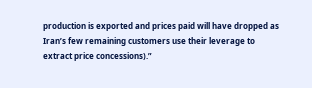production is exported and prices paid will have dropped as Iran’s few remaining customers use their leverage to extract price concessions).”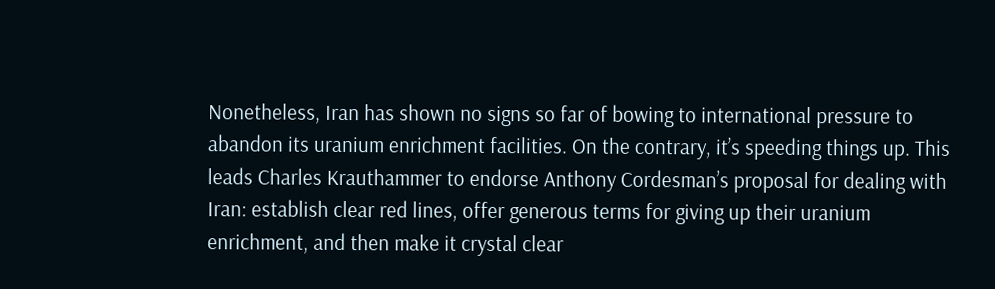Nonetheless, Iran has shown no signs so far of bowing to international pressure to abandon its uranium enrichment facilities. On the contrary, it’s speeding things up. This leads Charles Krauthammer to endorse Anthony Cordesman’s proposal for dealing with Iran: establish clear red lines, offer generous terms for giving up their uranium enrichment, and then make it crystal clear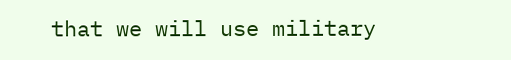that we will use military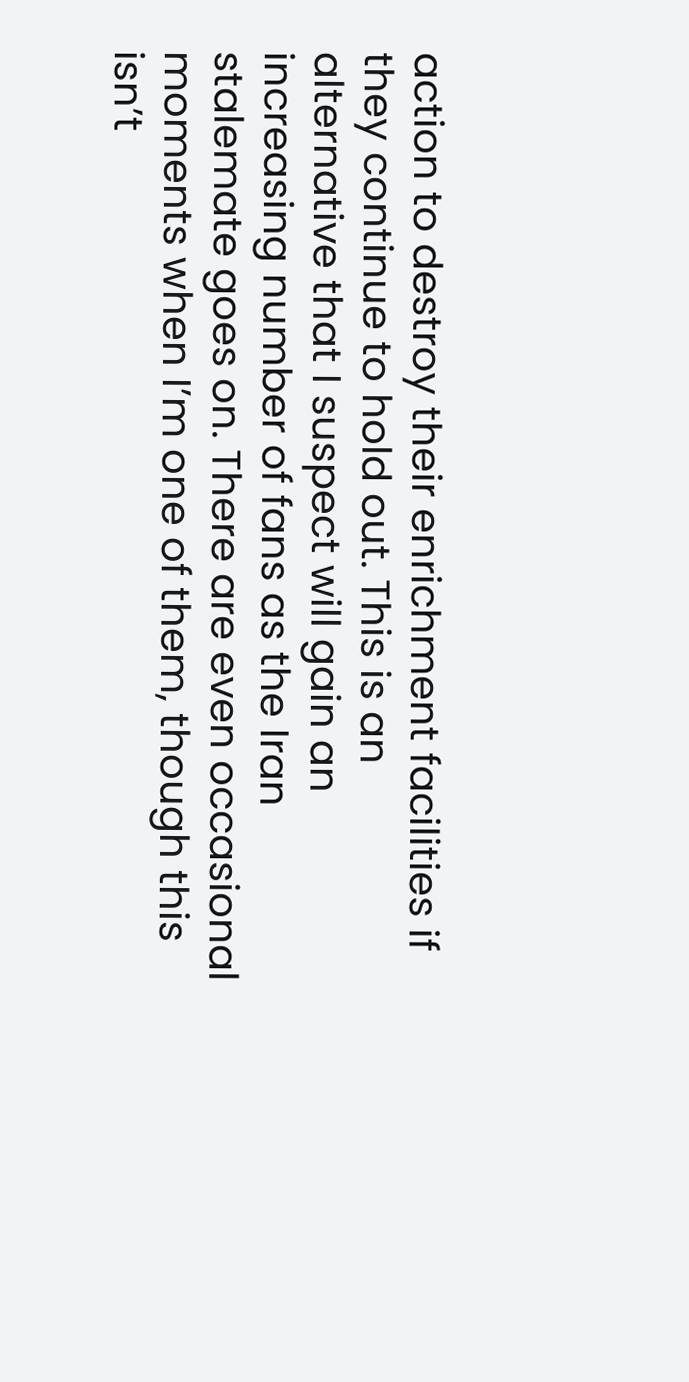action to destroy their enrichment facilities if they continue to hold out. This is an alternative that I suspect will gain an increasing number of fans as the Iran stalemate goes on. There are even occasional moments when I’m one of them, though this isn’t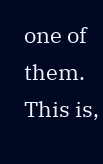one of them. This is,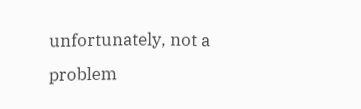unfortunately, not a problem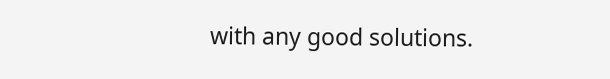with any good solutions.